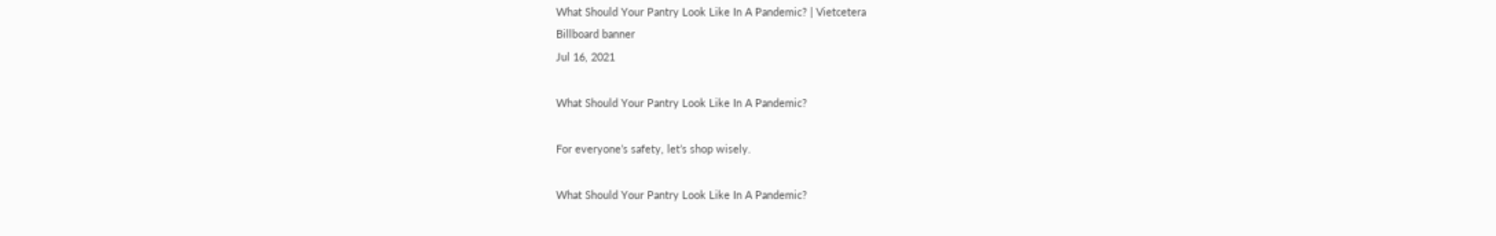What Should Your Pantry Look Like In A Pandemic? | Vietcetera
Billboard banner
Jul 16, 2021

What Should Your Pantry Look Like In A Pandemic?

For everyone’s safety, let’s shop wisely.

What Should Your Pantry Look Like In A Pandemic?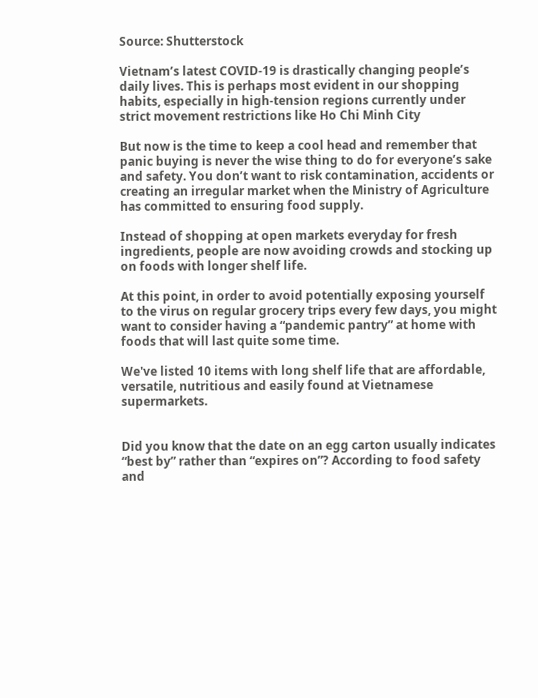Source: Shutterstock

Vietnam’s latest COVID-19 is drastically changing people’s daily lives. This is perhaps most evident in our shopping habits, especially in high-tension regions currently under strict movement restrictions like Ho Chi Minh City

But now is the time to keep a cool head and remember that panic buying is never the wise thing to do for everyone’s sake and safety. You don’t want to risk contamination, accidents or creating an irregular market when the Ministry of Agriculture has committed to ensuring food supply.

Instead of shopping at open markets everyday for fresh ingredients, people are now avoiding crowds and stocking up on foods with longer shelf life.

At this point, in order to avoid potentially exposing yourself to the virus on regular grocery trips every few days, you might want to consider having a “pandemic pantry” at home with foods that will last quite some time.

We've listed 10 items with long shelf life that are affordable, versatile, nutritious and easily found at Vietnamese supermarkets.


Did you know that the date on an egg carton usually indicates “best by” rather than “expires on”? According to food safety and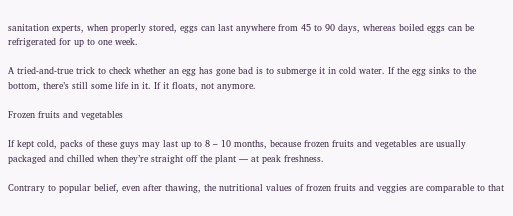sanitation experts, when properly stored, eggs can last anywhere from 45 to 90 days, whereas boiled eggs can be refrigerated for up to one week.

A tried-and-true trick to check whether an egg has gone bad is to submerge it in cold water. If the egg sinks to the bottom, there’s still some life in it. If it floats, not anymore.

Frozen fruits and vegetables

If kept cold, packs of these guys may last up to 8 – 10 months, because frozen fruits and vegetables are usually packaged and chilled when they’re straight off the plant — at peak freshness.

Contrary to popular belief, even after thawing, the nutritional values of frozen fruits and veggies are comparable to that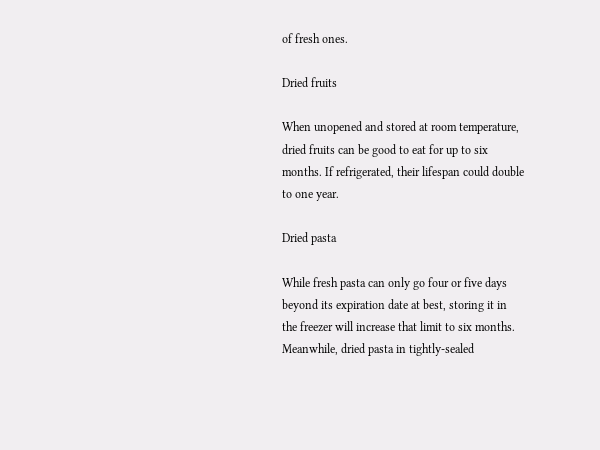of fresh ones.

Dried fruits

When unopened and stored at room temperature, dried fruits can be good to eat for up to six months. If refrigerated, their lifespan could double to one year.

Dried pasta

While fresh pasta can only go four or five days beyond its expiration date at best, storing it in the freezer will increase that limit to six months. Meanwhile, dried pasta in tightly-sealed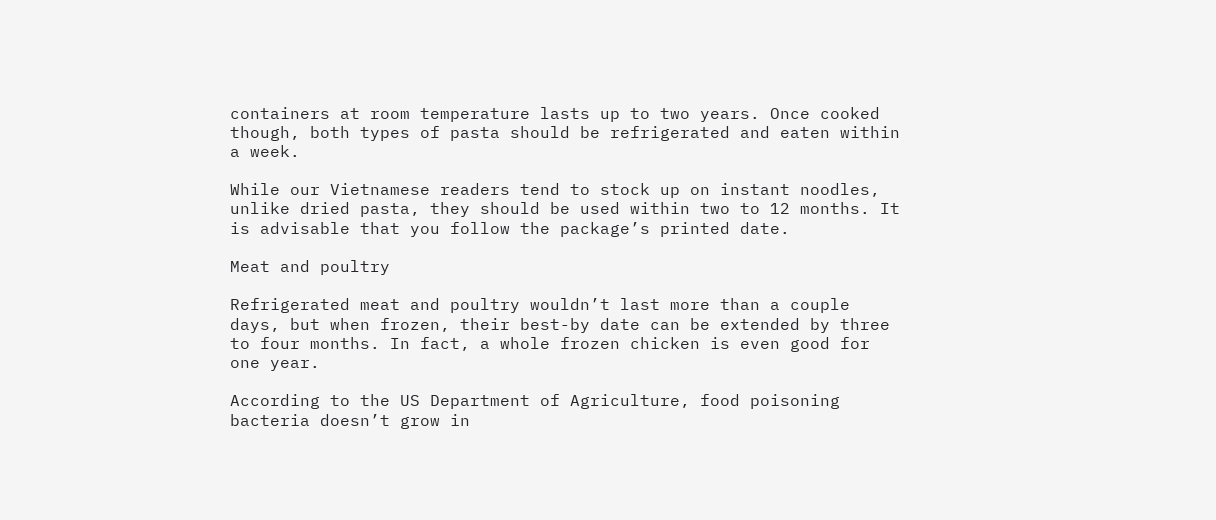containers at room temperature lasts up to two years. Once cooked though, both types of pasta should be refrigerated and eaten within a week.

While our Vietnamese readers tend to stock up on instant noodles, unlike dried pasta, they should be used within two to 12 months. It is advisable that you follow the package’s printed date.

Meat and poultry

Refrigerated meat and poultry wouldn’t last more than a couple days, but when frozen, their best-by date can be extended by three to four months. In fact, a whole frozen chicken is even good for one year.

According to the US Department of Agriculture, food poisoning bacteria doesn’t grow in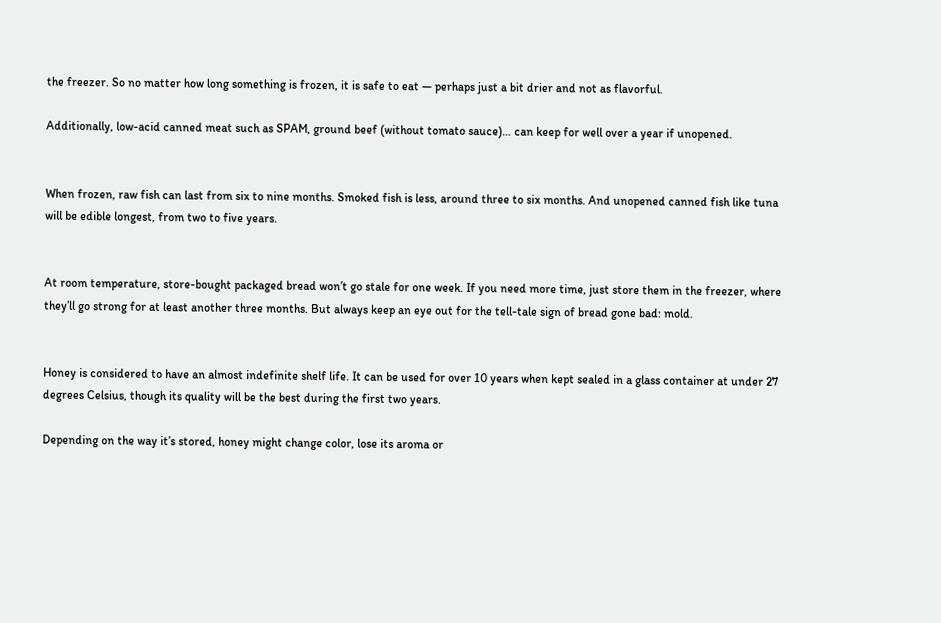the freezer. So no matter how long something is frozen, it is safe to eat — perhaps just a bit drier and not as flavorful.

Additionally, low-acid canned meat such as SPAM, ground beef (without tomato sauce)… can keep for well over a year if unopened.


When frozen, raw fish can last from six to nine months. Smoked fish is less, around three to six months. And unopened canned fish like tuna will be edible longest, from two to five years.


At room temperature, store-bought packaged bread won’t go stale for one week. If you need more time, just store them in the freezer, where they’ll go strong for at least another three months. But always keep an eye out for the tell-tale sign of bread gone bad: mold.


Honey is considered to have an almost indefinite shelf life. It can be used for over 10 years when kept sealed in a glass container at under 27 degrees Celsius, though its quality will be the best during the first two years.

Depending on the way it’s stored, honey might change color, lose its aroma or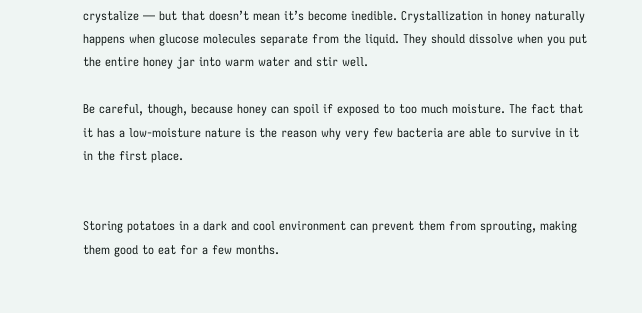crystalize — but that doesn’t mean it’s become inedible. Crystallization in honey naturally happens when glucose molecules separate from the liquid. They should dissolve when you put the entire honey jar into warm water and stir well.

Be careful, though, because honey can spoil if exposed to too much moisture. The fact that it has a low-moisture nature is the reason why very few bacteria are able to survive in it in the first place.


Storing potatoes in a dark and cool environment can prevent them from sprouting, making them good to eat for a few months.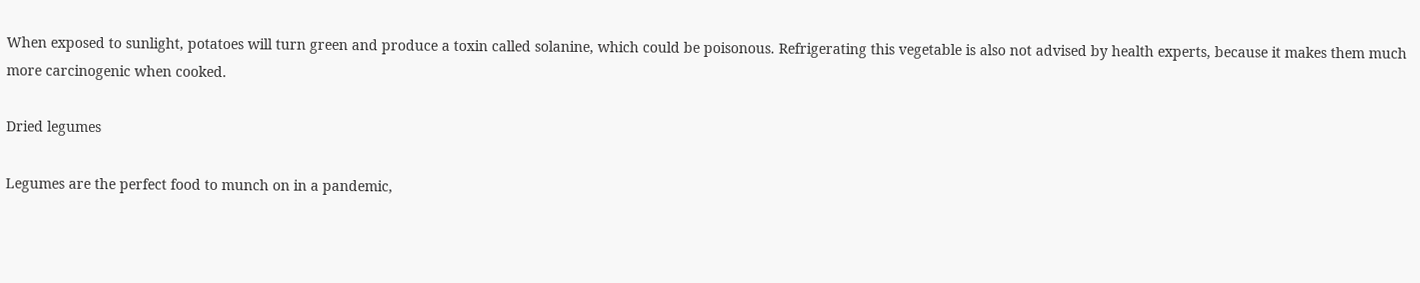When exposed to sunlight, potatoes will turn green and produce a toxin called solanine, which could be poisonous. Refrigerating this vegetable is also not advised by health experts, because it makes them much more carcinogenic when cooked.

Dried legumes

Legumes are the perfect food to munch on in a pandemic,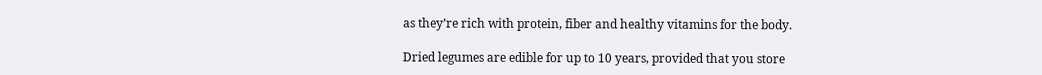as they’re rich with protein, fiber and healthy vitamins for the body.

Dried legumes are edible for up to 10 years, provided that you store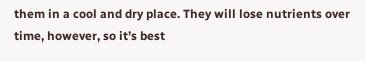them in a cool and dry place. They will lose nutrients over time, however, so it’s best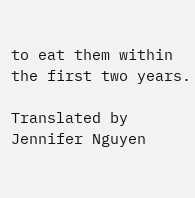to eat them within the first two years.

Translated by Jennifer Nguyen